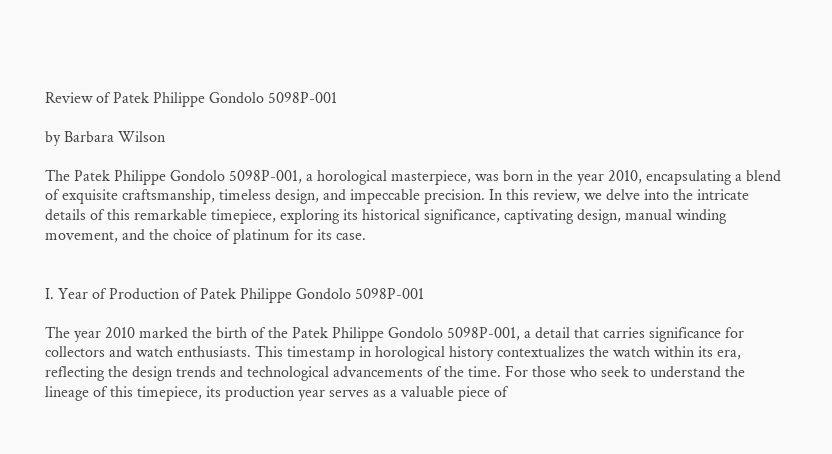Review of Patek Philippe Gondolo 5098P-001

by Barbara Wilson

The Patek Philippe Gondolo 5098P-001, a horological masterpiece, was born in the year 2010, encapsulating a blend of exquisite craftsmanship, timeless design, and impeccable precision. In this review, we delve into the intricate details of this remarkable timepiece, exploring its historical significance, captivating design, manual winding movement, and the choice of platinum for its case.


I. Year of Production of Patek Philippe Gondolo 5098P-001

The year 2010 marked the birth of the Patek Philippe Gondolo 5098P-001, a detail that carries significance for collectors and watch enthusiasts. This timestamp in horological history contextualizes the watch within its era, reflecting the design trends and technological advancements of the time. For those who seek to understand the lineage of this timepiece, its production year serves as a valuable piece of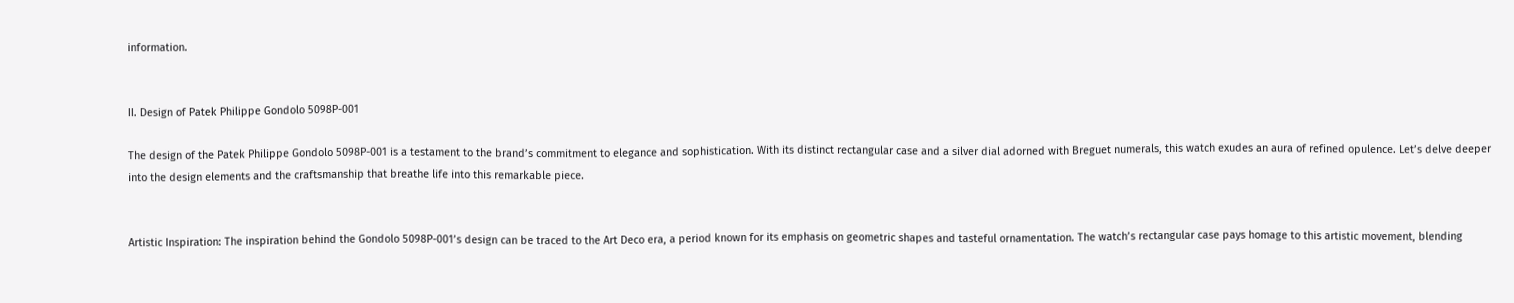information.


II. Design of Patek Philippe Gondolo 5098P-001

The design of the Patek Philippe Gondolo 5098P-001 is a testament to the brand’s commitment to elegance and sophistication. With its distinct rectangular case and a silver dial adorned with Breguet numerals, this watch exudes an aura of refined opulence. Let’s delve deeper into the design elements and the craftsmanship that breathe life into this remarkable piece.


Artistic Inspiration: The inspiration behind the Gondolo 5098P-001’s design can be traced to the Art Deco era, a period known for its emphasis on geometric shapes and tasteful ornamentation. The watch’s rectangular case pays homage to this artistic movement, blending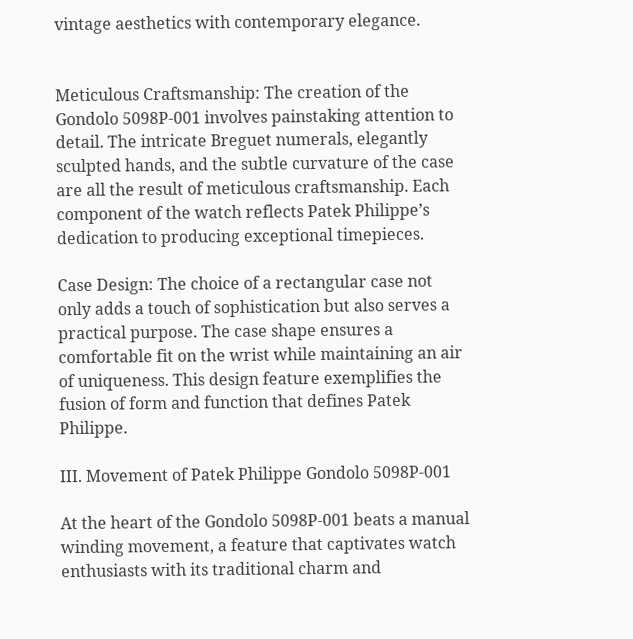vintage aesthetics with contemporary elegance.


Meticulous Craftsmanship: The creation of the Gondolo 5098P-001 involves painstaking attention to detail. The intricate Breguet numerals, elegantly sculpted hands, and the subtle curvature of the case are all the result of meticulous craftsmanship. Each component of the watch reflects Patek Philippe’s dedication to producing exceptional timepieces.

Case Design: The choice of a rectangular case not only adds a touch of sophistication but also serves a practical purpose. The case shape ensures a comfortable fit on the wrist while maintaining an air of uniqueness. This design feature exemplifies the fusion of form and function that defines Patek Philippe.

III. Movement of Patek Philippe Gondolo 5098P-001

At the heart of the Gondolo 5098P-001 beats a manual winding movement, a feature that captivates watch enthusiasts with its traditional charm and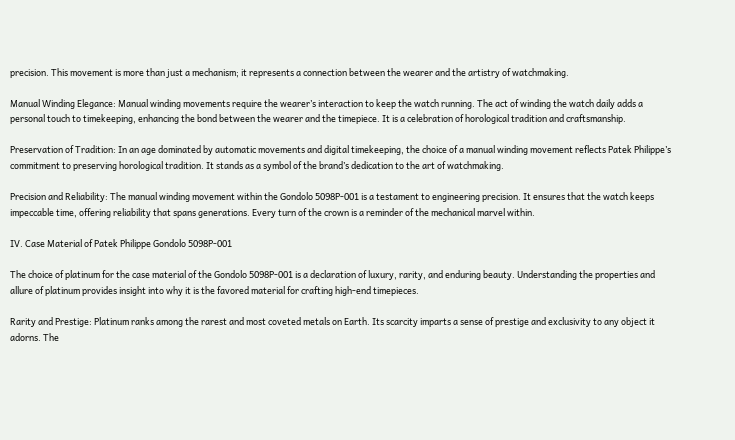precision. This movement is more than just a mechanism; it represents a connection between the wearer and the artistry of watchmaking.

Manual Winding Elegance: Manual winding movements require the wearer’s interaction to keep the watch running. The act of winding the watch daily adds a personal touch to timekeeping, enhancing the bond between the wearer and the timepiece. It is a celebration of horological tradition and craftsmanship.

Preservation of Tradition: In an age dominated by automatic movements and digital timekeeping, the choice of a manual winding movement reflects Patek Philippe’s commitment to preserving horological tradition. It stands as a symbol of the brand’s dedication to the art of watchmaking.

Precision and Reliability: The manual winding movement within the Gondolo 5098P-001 is a testament to engineering precision. It ensures that the watch keeps impeccable time, offering reliability that spans generations. Every turn of the crown is a reminder of the mechanical marvel within.

IV. Case Material of Patek Philippe Gondolo 5098P-001

The choice of platinum for the case material of the Gondolo 5098P-001 is a declaration of luxury, rarity, and enduring beauty. Understanding the properties and allure of platinum provides insight into why it is the favored material for crafting high-end timepieces.

Rarity and Prestige: Platinum ranks among the rarest and most coveted metals on Earth. Its scarcity imparts a sense of prestige and exclusivity to any object it adorns. The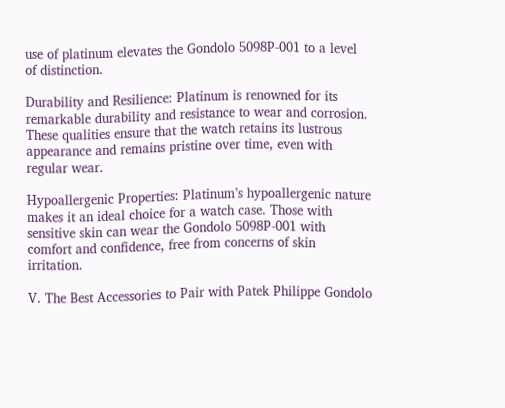use of platinum elevates the Gondolo 5098P-001 to a level of distinction.

Durability and Resilience: Platinum is renowned for its remarkable durability and resistance to wear and corrosion. These qualities ensure that the watch retains its lustrous appearance and remains pristine over time, even with regular wear.

Hypoallergenic Properties: Platinum’s hypoallergenic nature makes it an ideal choice for a watch case. Those with sensitive skin can wear the Gondolo 5098P-001 with comfort and confidence, free from concerns of skin irritation.

V. The Best Accessories to Pair with Patek Philippe Gondolo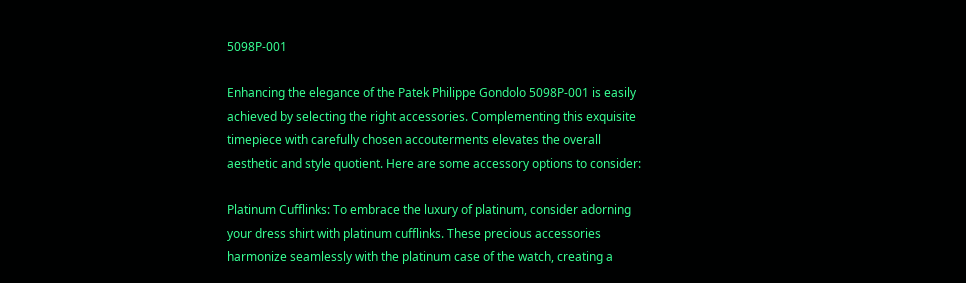5098P-001

Enhancing the elegance of the Patek Philippe Gondolo 5098P-001 is easily achieved by selecting the right accessories. Complementing this exquisite timepiece with carefully chosen accouterments elevates the overall aesthetic and style quotient. Here are some accessory options to consider:

Platinum Cufflinks: To embrace the luxury of platinum, consider adorning your dress shirt with platinum cufflinks. These precious accessories harmonize seamlessly with the platinum case of the watch, creating a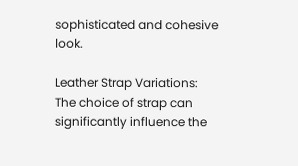sophisticated and cohesive look.

Leather Strap Variations: The choice of strap can significantly influence the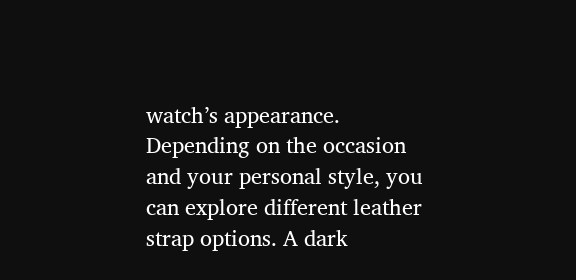watch’s appearance. Depending on the occasion and your personal style, you can explore different leather strap options. A dark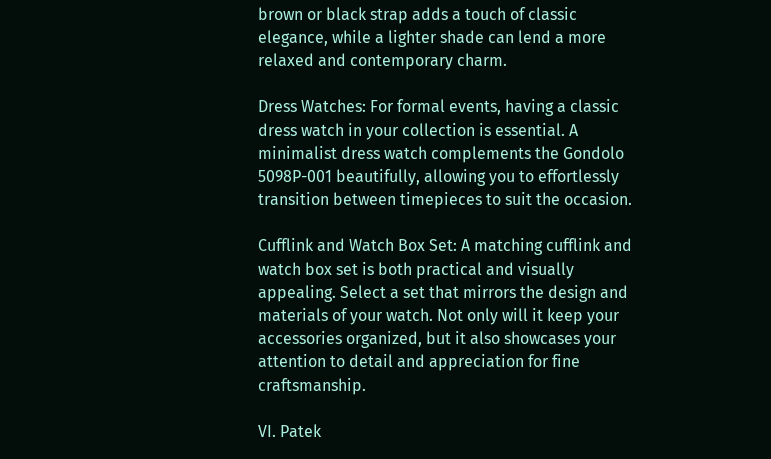brown or black strap adds a touch of classic elegance, while a lighter shade can lend a more relaxed and contemporary charm.

Dress Watches: For formal events, having a classic dress watch in your collection is essential. A minimalist dress watch complements the Gondolo 5098P-001 beautifully, allowing you to effortlessly transition between timepieces to suit the occasion.

Cufflink and Watch Box Set: A matching cufflink and watch box set is both practical and visually appealing. Select a set that mirrors the design and materials of your watch. Not only will it keep your accessories organized, but it also showcases your attention to detail and appreciation for fine craftsmanship.

VI. Patek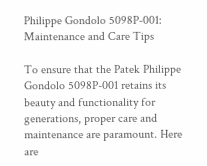Philippe Gondolo 5098P-001: Maintenance and Care Tips

To ensure that the Patek Philippe Gondolo 5098P-001 retains its beauty and functionality for generations, proper care and maintenance are paramount. Here are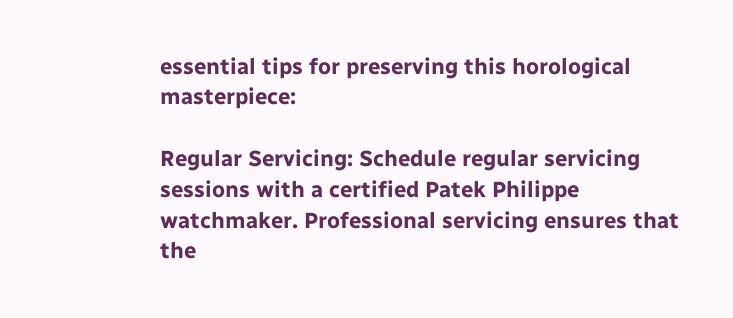essential tips for preserving this horological masterpiece:

Regular Servicing: Schedule regular servicing sessions with a certified Patek Philippe watchmaker. Professional servicing ensures that the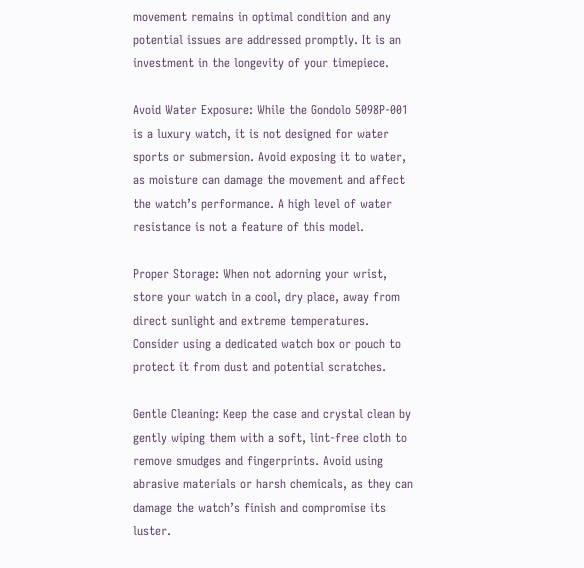movement remains in optimal condition and any potential issues are addressed promptly. It is an investment in the longevity of your timepiece.

Avoid Water Exposure: While the Gondolo 5098P-001 is a luxury watch, it is not designed for water sports or submersion. Avoid exposing it to water, as moisture can damage the movement and affect the watch’s performance. A high level of water resistance is not a feature of this model.

Proper Storage: When not adorning your wrist, store your watch in a cool, dry place, away from direct sunlight and extreme temperatures. Consider using a dedicated watch box or pouch to protect it from dust and potential scratches.

Gentle Cleaning: Keep the case and crystal clean by gently wiping them with a soft, lint-free cloth to remove smudges and fingerprints. Avoid using abrasive materials or harsh chemicals, as they can damage the watch’s finish and compromise its luster.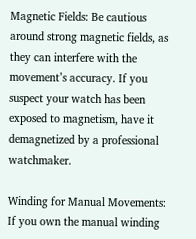Magnetic Fields: Be cautious around strong magnetic fields, as they can interfere with the movement’s accuracy. If you suspect your watch has been exposed to magnetism, have it demagnetized by a professional watchmaker.

Winding for Manual Movements: If you own the manual winding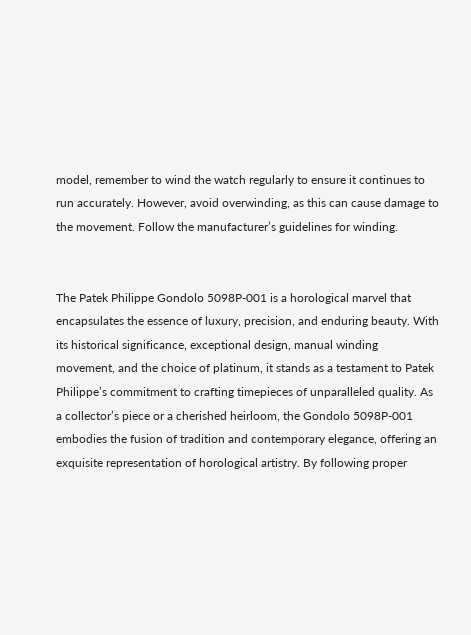model, remember to wind the watch regularly to ensure it continues to run accurately. However, avoid overwinding, as this can cause damage to the movement. Follow the manufacturer’s guidelines for winding.


The Patek Philippe Gondolo 5098P-001 is a horological marvel that encapsulates the essence of luxury, precision, and enduring beauty. With its historical significance, exceptional design, manual winding movement, and the choice of platinum, it stands as a testament to Patek Philippe’s commitment to crafting timepieces of unparalleled quality. As a collector’s piece or a cherished heirloom, the Gondolo 5098P-001 embodies the fusion of tradition and contemporary elegance, offering an exquisite representation of horological artistry. By following proper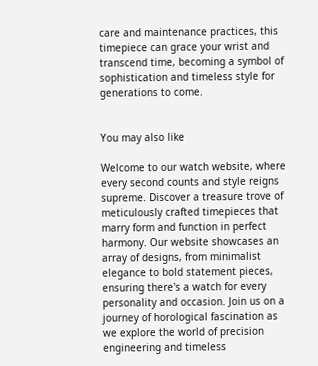care and maintenance practices, this timepiece can grace your wrist and transcend time, becoming a symbol of sophistication and timeless style for generations to come.


You may also like

Welcome to our watch website, where every second counts and style reigns supreme. Discover a treasure trove of meticulously crafted timepieces that marry form and function in perfect harmony. Our website showcases an array of designs, from minimalist elegance to bold statement pieces, ensuring there's a watch for every personality and occasion. Join us on a journey of horological fascination as we explore the world of precision engineering and timeless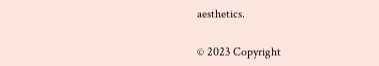aesthetics.

© 2023 Copyright